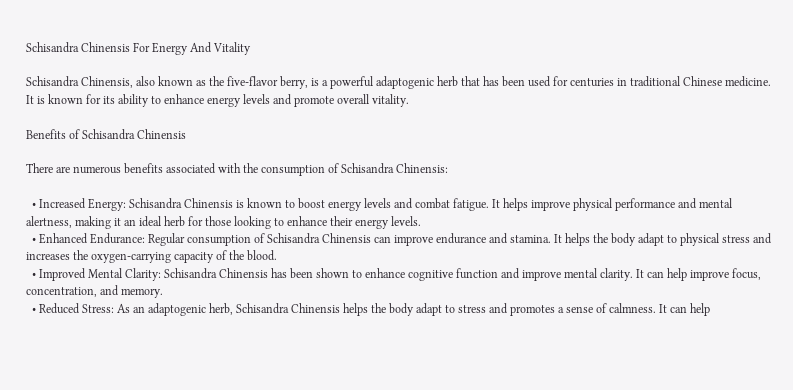Schisandra Chinensis For Energy And Vitality

Schisandra Chinensis, also known as the five-flavor berry, is a powerful adaptogenic herb that has been used for centuries in traditional Chinese medicine. It is known for its ability to enhance energy levels and promote overall vitality.

Benefits of Schisandra Chinensis

There are numerous benefits associated with the consumption of Schisandra Chinensis:

  • Increased Energy: Schisandra Chinensis is known to boost energy levels and combat fatigue. It helps improve physical performance and mental alertness, making it an ideal herb for those looking to enhance their energy levels.
  • Enhanced Endurance: Regular consumption of Schisandra Chinensis can improve endurance and stamina. It helps the body adapt to physical stress and increases the oxygen-carrying capacity of the blood.
  • Improved Mental Clarity: Schisandra Chinensis has been shown to enhance cognitive function and improve mental clarity. It can help improve focus, concentration, and memory.
  • Reduced Stress: As an adaptogenic herb, Schisandra Chinensis helps the body adapt to stress and promotes a sense of calmness. It can help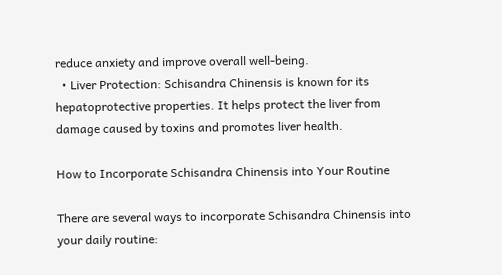reduce anxiety and improve overall well-being.
  • Liver Protection: Schisandra Chinensis is known for its hepatoprotective properties. It helps protect the liver from damage caused by toxins and promotes liver health.

How to Incorporate Schisandra Chinensis into Your Routine

There are several ways to incorporate Schisandra Chinensis into your daily routine: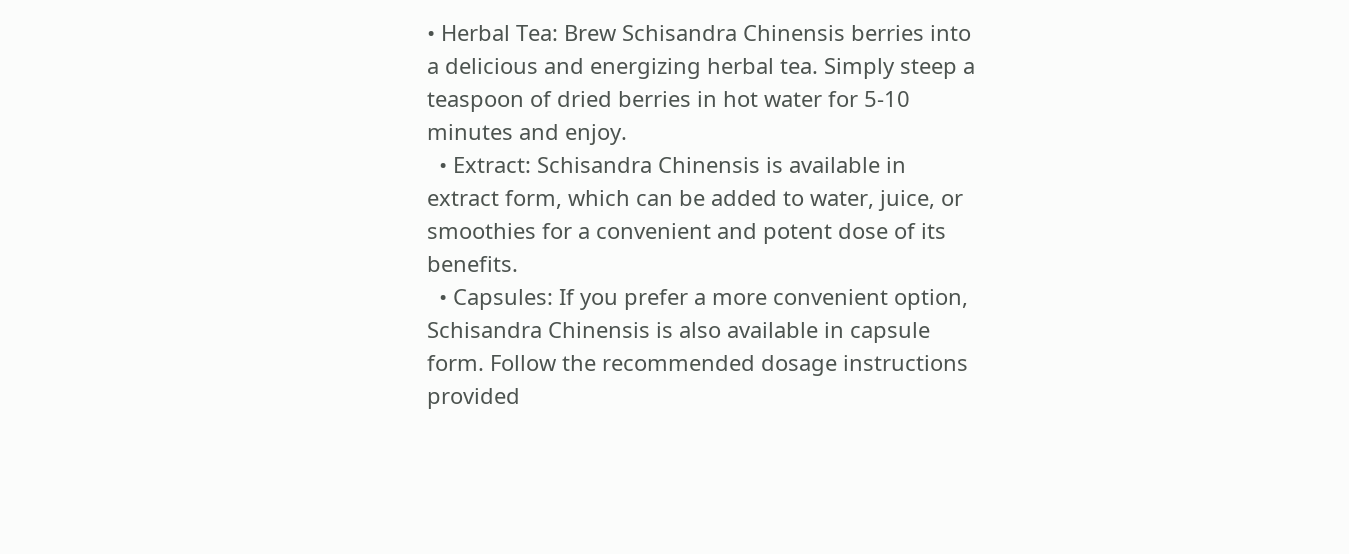• Herbal Tea: Brew Schisandra Chinensis berries into a delicious and energizing herbal tea. Simply steep a teaspoon of dried berries in hot water for 5-10 minutes and enjoy.
  • Extract: Schisandra Chinensis is available in extract form, which can be added to water, juice, or smoothies for a convenient and potent dose of its benefits.
  • Capsules: If you prefer a more convenient option, Schisandra Chinensis is also available in capsule form. Follow the recommended dosage instructions provided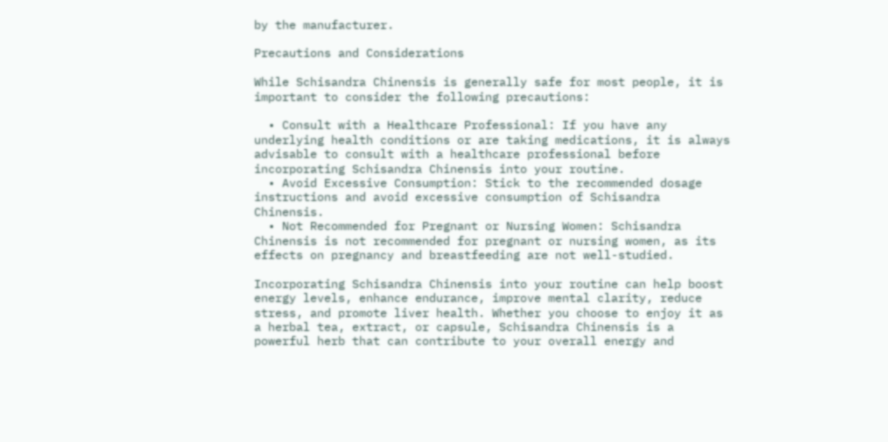by the manufacturer.

Precautions and Considerations

While Schisandra Chinensis is generally safe for most people, it is important to consider the following precautions:

  • Consult with a Healthcare Professional: If you have any underlying health conditions or are taking medications, it is always advisable to consult with a healthcare professional before incorporating Schisandra Chinensis into your routine.
  • Avoid Excessive Consumption: Stick to the recommended dosage instructions and avoid excessive consumption of Schisandra Chinensis.
  • Not Recommended for Pregnant or Nursing Women: Schisandra Chinensis is not recommended for pregnant or nursing women, as its effects on pregnancy and breastfeeding are not well-studied.

Incorporating Schisandra Chinensis into your routine can help boost energy levels, enhance endurance, improve mental clarity, reduce stress, and promote liver health. Whether you choose to enjoy it as a herbal tea, extract, or capsule, Schisandra Chinensis is a powerful herb that can contribute to your overall energy and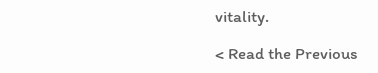vitality.

< Read the Previous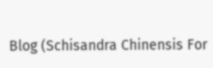Blog (Schisandra Chinensis For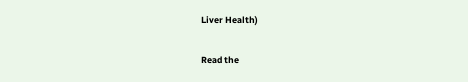Liver Health)

Read the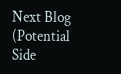Next Blog (Potential Side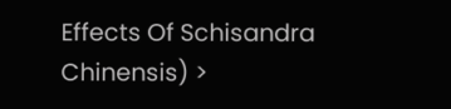Effects Of Schisandra Chinensis) >